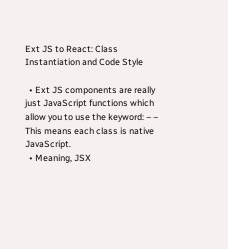Ext JS to React: Class Instantiation and Code Style

  • Ext JS components are really just JavaScript functions which allow you to use the keyword: – – This means each class is native JavaScript.
  • Meaning, JSX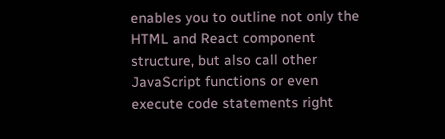enables you to outline not only the HTML and React component structure, but also call other JavaScript functions or even execute code statements right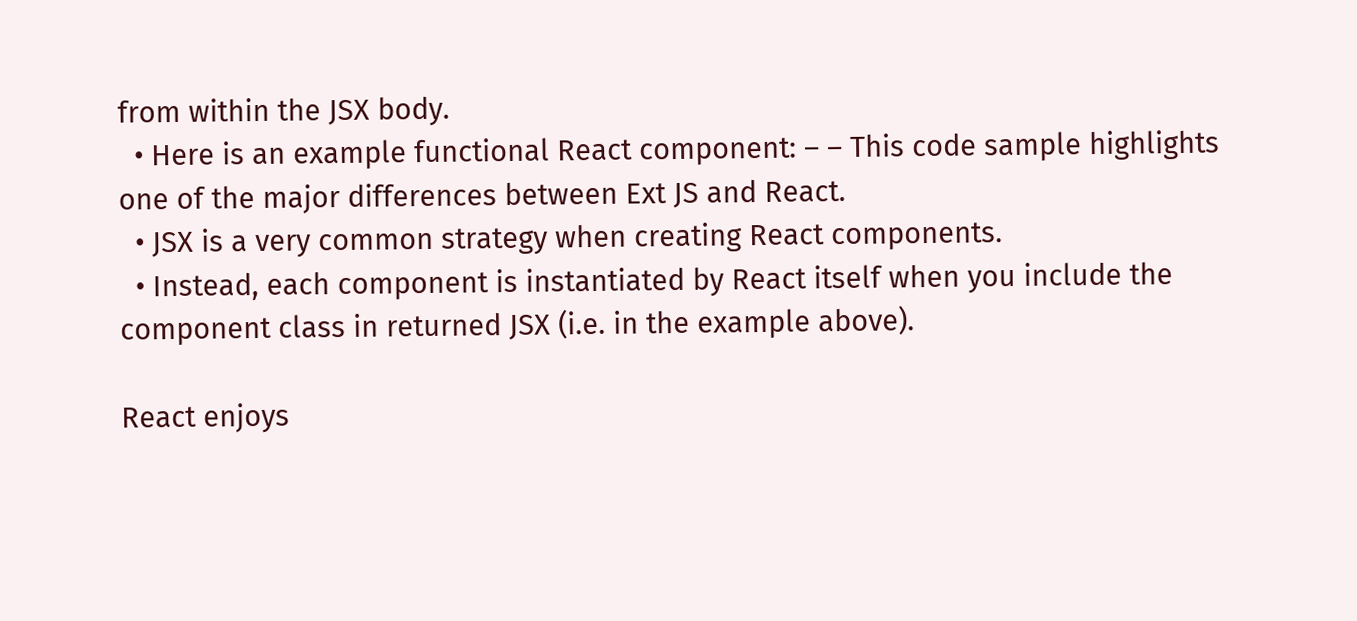from within the JSX body.
  • Here is an example functional React component: – – This code sample highlights one of the major differences between Ext JS and React.
  • JSX is a very common strategy when creating React components.
  • Instead, each component is instantiated by React itself when you include the component class in returned JSX (i.e. in the example above).

React enjoys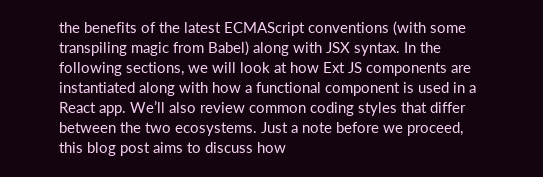the benefits of the latest ECMAScript conventions (with some transpiling magic from Babel) along with JSX syntax. In the following sections, we will look at how Ext JS components are instantiated along with how a functional component is used in a React app. We’ll also review common coding styles that differ between the two ecosystems. Just a note before we proceed, this blog post aims to discuss how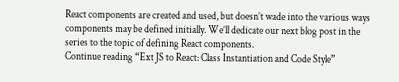React components are created and used, but doesn’t wade into the various ways components may be defined initially. We’ll dedicate our next blog post in the series to the topic of defining React components.
Continue reading “Ext JS to React: Class Instantiation and Code Style”